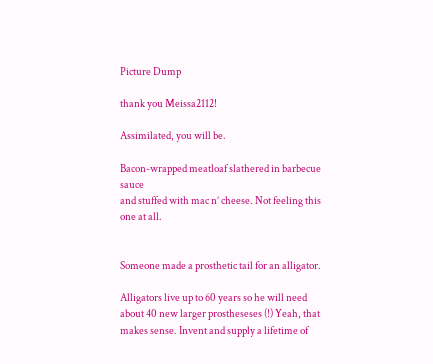Picture Dump

thank you Meissa2112!

Assimilated, you will be.

Bacon-wrapped meatloaf slathered in barbecue sauce
and stuffed with mac n’ cheese. Not feeling this one at all.


Someone made a prosthetic tail for an alligator.

Alligators live up to 60 years so he will need about 40 new larger prostheseses (!) Yeah, that makes sense. Invent and supply a lifetime of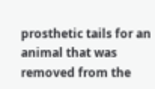prosthetic tails for an animal that was removed from the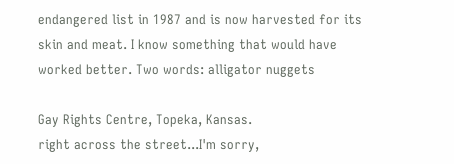endangered list in 1987 and is now harvested for its skin and meat. I know something that would have worked better. Two words: alligator nuggets

Gay Rights Centre, Topeka, Kansas.
right across the street...I'm sorry,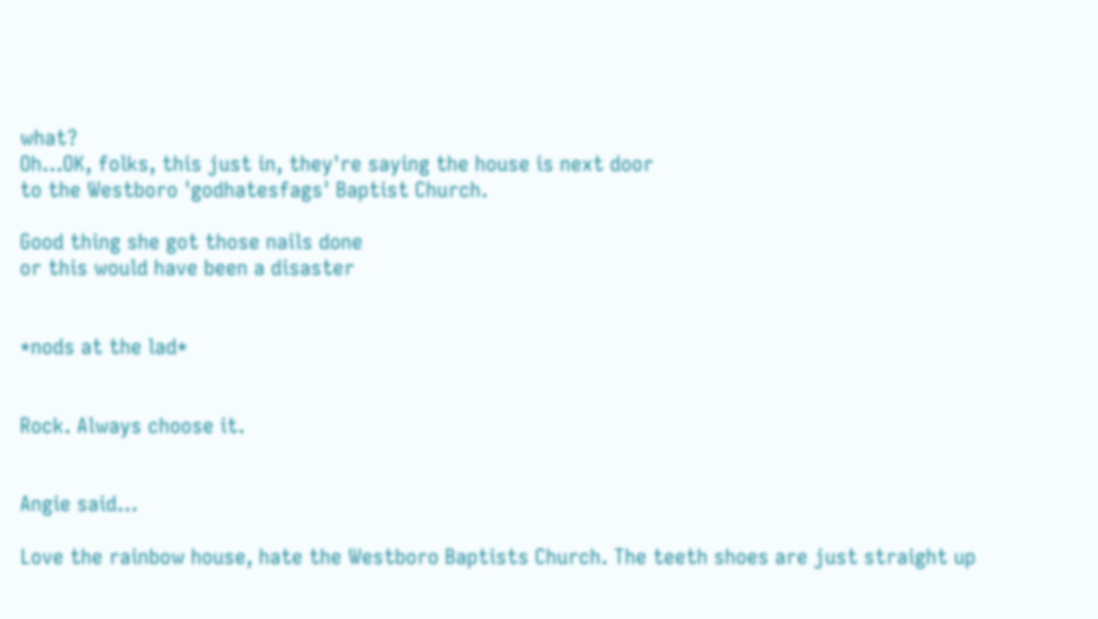what?
Oh...OK, folks, this just in, they're saying the house is next door
to the Westboro 'godhatesfags' Baptist Church.

Good thing she got those nails done
or this would have been a disaster


*nods at the lad*


Rock. Always choose it.


Angie said...

Love the rainbow house, hate the Westboro Baptists Church. The teeth shoes are just straight up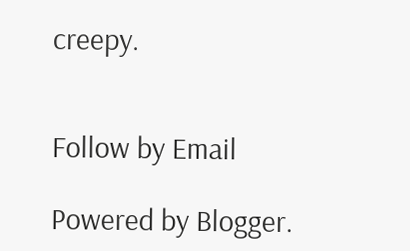creepy.


Follow by Email

Powered by Blogger.